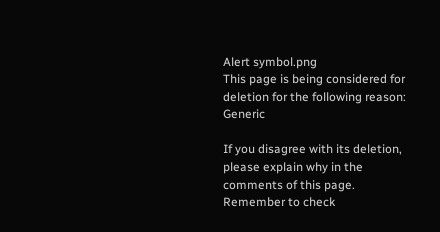Alert symbol.png
This page is being considered for deletion for the following reason: Generic

If you disagree with its deletion, please explain why in the comments of this page.
Remember to check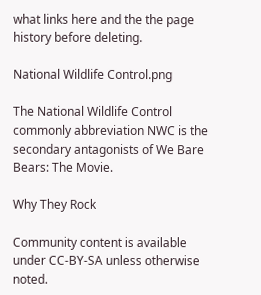what links here and the the page history before deleting.

National Wildlife Control.png

The National Wildlife Control commonly abbreviation NWC is the secondary antagonists of We Bare Bears: The Movie.

Why They Rock

Community content is available under CC-BY-SA unless otherwise noted.